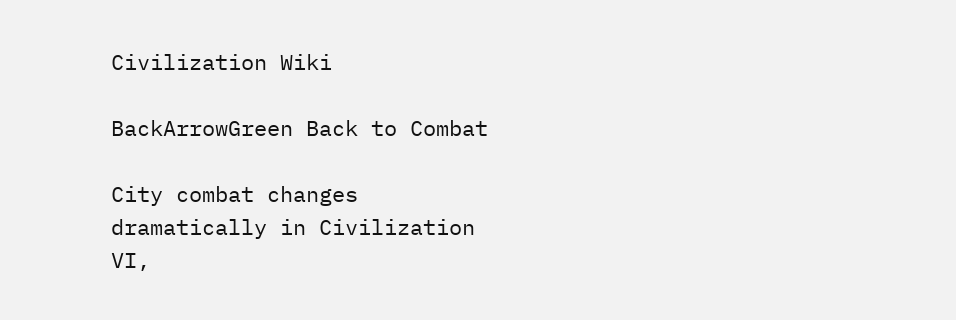Civilization Wiki

BackArrowGreen Back to Combat

City combat changes dramatically in Civilization VI,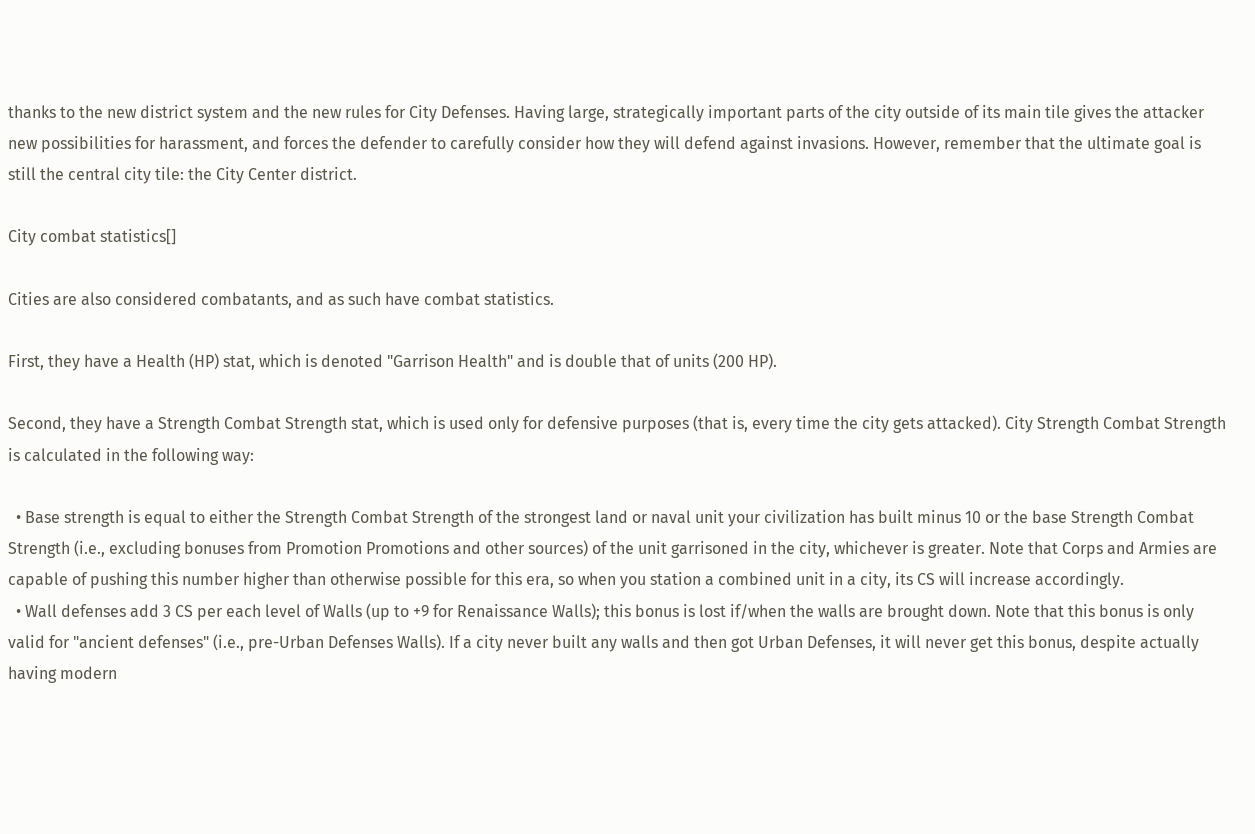thanks to the new district system and the new rules for City Defenses. Having large, strategically important parts of the city outside of its main tile gives the attacker new possibilities for harassment, and forces the defender to carefully consider how they will defend against invasions. However, remember that the ultimate goal is still the central city tile: the City Center district.

City combat statistics[]

Cities are also considered combatants, and as such have combat statistics.

First, they have a Health (HP) stat, which is denoted "Garrison Health" and is double that of units (200 HP).

Second, they have a Strength Combat Strength stat, which is used only for defensive purposes (that is, every time the city gets attacked). City Strength Combat Strength is calculated in the following way:

  • Base strength is equal to either the Strength Combat Strength of the strongest land or naval unit your civilization has built minus 10 or the base Strength Combat Strength (i.e., excluding bonuses from Promotion Promotions and other sources) of the unit garrisoned in the city, whichever is greater. Note that Corps and Armies are capable of pushing this number higher than otherwise possible for this era, so when you station a combined unit in a city, its CS will increase accordingly.
  • Wall defenses add 3 CS per each level of Walls (up to +9 for Renaissance Walls); this bonus is lost if/when the walls are brought down. Note that this bonus is only valid for "ancient defenses" (i.e., pre-Urban Defenses Walls). If a city never built any walls and then got Urban Defenses, it will never get this bonus, despite actually having modern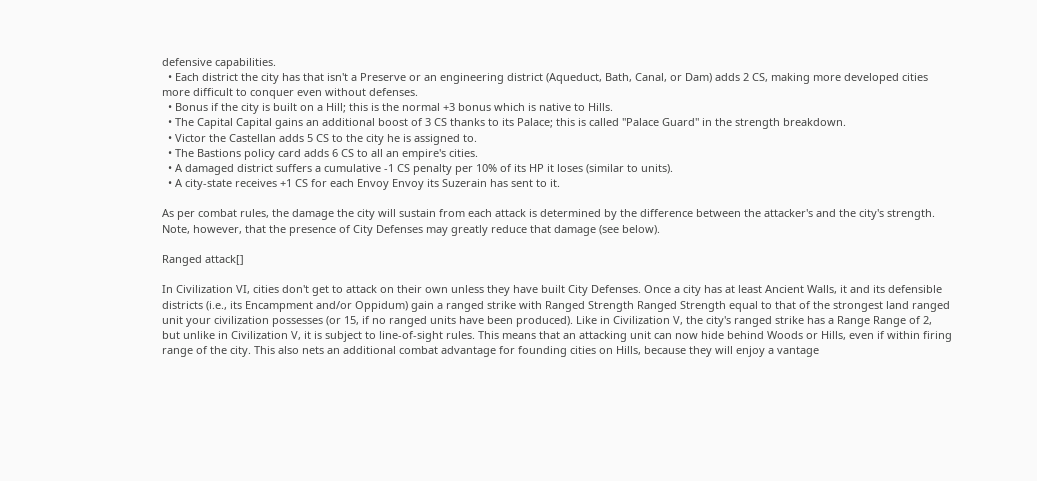defensive capabilities.
  • Each district the city has that isn't a Preserve or an engineering district (Aqueduct, Bath, Canal, or Dam) adds 2 CS, making more developed cities more difficult to conquer even without defenses.
  • Bonus if the city is built on a Hill; this is the normal +3 bonus which is native to Hills.
  • The Capital Capital gains an additional boost of 3 CS thanks to its Palace; this is called "Palace Guard" in the strength breakdown.
  • Victor the Castellan adds 5 CS to the city he is assigned to.
  • The Bastions policy card adds 6 CS to all an empire's cities.
  • A damaged district suffers a cumulative -1 CS penalty per 10% of its HP it loses (similar to units).
  • A city-state receives +1 CS for each Envoy Envoy its Suzerain has sent to it.

As per combat rules, the damage the city will sustain from each attack is determined by the difference between the attacker's and the city's strength. Note, however, that the presence of City Defenses may greatly reduce that damage (see below).

Ranged attack[]

In Civilization VI, cities don't get to attack on their own unless they have built City Defenses. Once a city has at least Ancient Walls, it and its defensible districts (i.e., its Encampment and/or Oppidum) gain a ranged strike with Ranged Strength Ranged Strength equal to that of the strongest land ranged unit your civilization possesses (or 15, if no ranged units have been produced). Like in Civilization V, the city's ranged strike has a Range Range of 2, but unlike in Civilization V, it is subject to line-of-sight rules. This means that an attacking unit can now hide behind Woods or Hills, even if within firing range of the city. This also nets an additional combat advantage for founding cities on Hills, because they will enjoy a vantage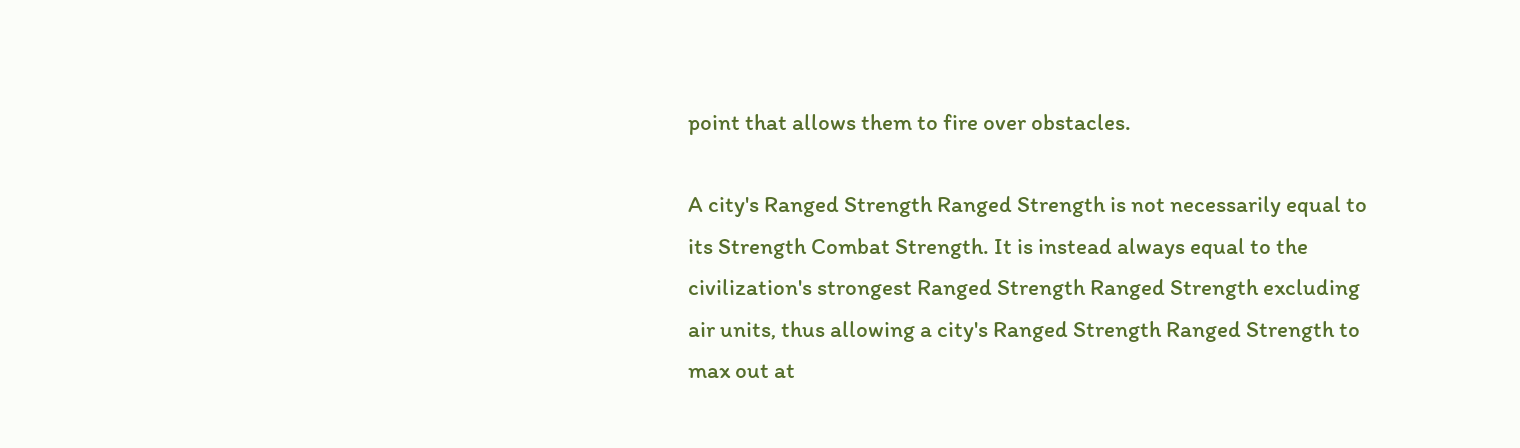point that allows them to fire over obstacles.

A city's Ranged Strength Ranged Strength is not necessarily equal to its Strength Combat Strength. It is instead always equal to the civilization's strongest Ranged Strength Ranged Strength excluding air units, thus allowing a city's Ranged Strength Ranged Strength to max out at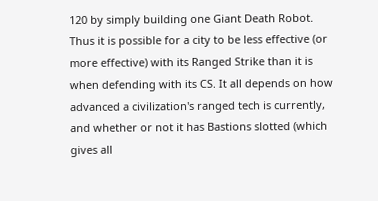120 by simply building one Giant Death Robot. Thus it is possible for a city to be less effective (or more effective) with its Ranged Strike than it is when defending with its CS. It all depends on how advanced a civilization's ranged tech is currently, and whether or not it has Bastions slotted (which gives all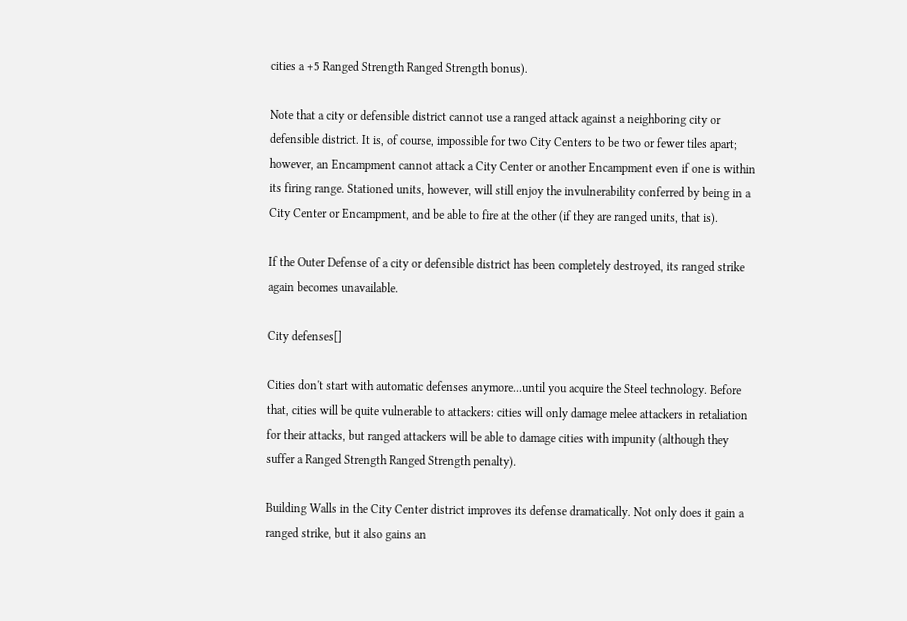cities a +5 Ranged Strength Ranged Strength bonus).

Note that a city or defensible district cannot use a ranged attack against a neighboring city or defensible district. It is, of course, impossible for two City Centers to be two or fewer tiles apart; however, an Encampment cannot attack a City Center or another Encampment even if one is within its firing range. Stationed units, however, will still enjoy the invulnerability conferred by being in a City Center or Encampment, and be able to fire at the other (if they are ranged units, that is).

If the Outer Defense of a city or defensible district has been completely destroyed, its ranged strike again becomes unavailable.

City defenses[]

Cities don't start with automatic defenses anymore...until you acquire the Steel technology. Before that, cities will be quite vulnerable to attackers: cities will only damage melee attackers in retaliation for their attacks, but ranged attackers will be able to damage cities with impunity (although they suffer a Ranged Strength Ranged Strength penalty).

Building Walls in the City Center district improves its defense dramatically. Not only does it gain a ranged strike, but it also gains an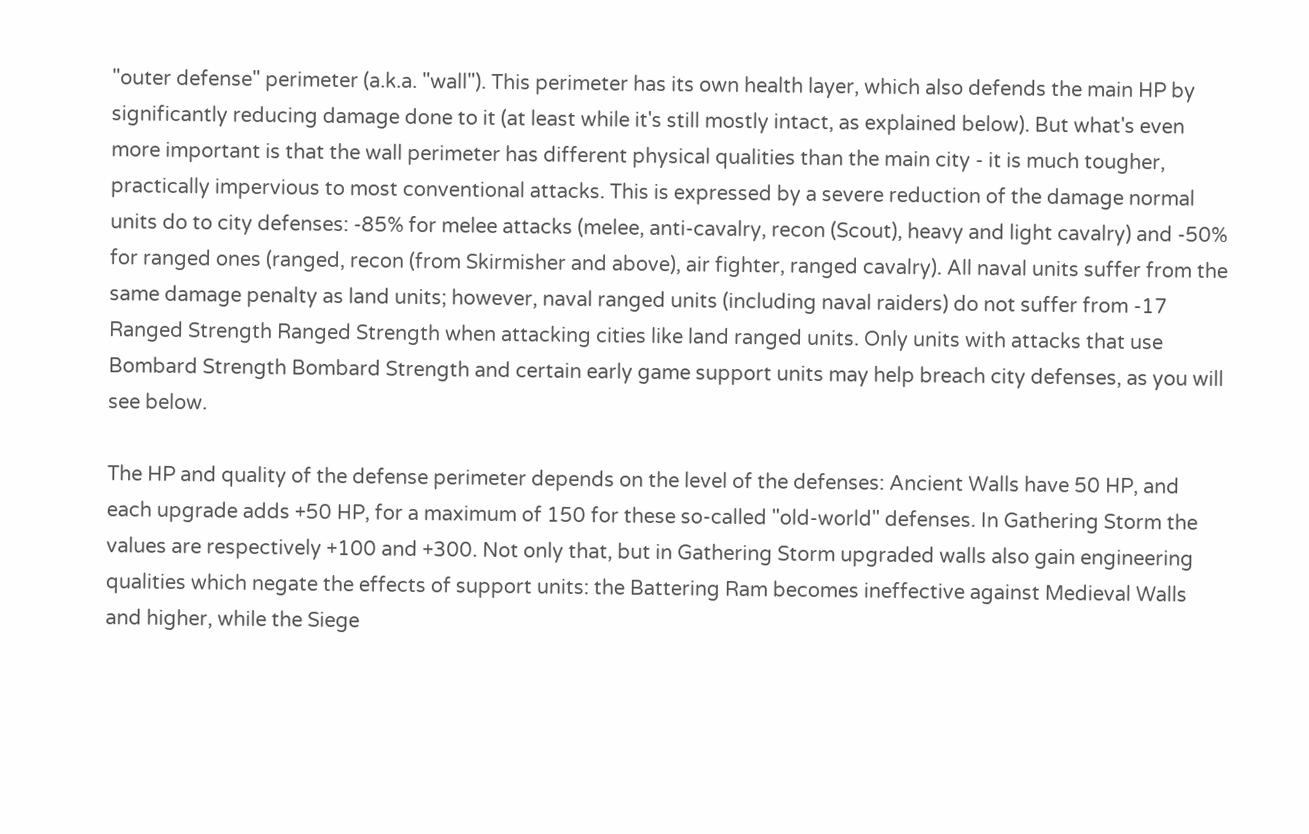"outer defense" perimeter (a.k.a. "wall"). This perimeter has its own health layer, which also defends the main HP by significantly reducing damage done to it (at least while it's still mostly intact, as explained below). But what's even more important is that the wall perimeter has different physical qualities than the main city - it is much tougher, practically impervious to most conventional attacks. This is expressed by a severe reduction of the damage normal units do to city defenses: -85% for melee attacks (melee, anti-cavalry, recon (Scout), heavy and light cavalry) and -50% for ranged ones (ranged, recon (from Skirmisher and above), air fighter, ranged cavalry). All naval units suffer from the same damage penalty as land units; however, naval ranged units (including naval raiders) do not suffer from -17 Ranged Strength Ranged Strength when attacking cities like land ranged units. Only units with attacks that use Bombard Strength Bombard Strength and certain early game support units may help breach city defenses, as you will see below.

The HP and quality of the defense perimeter depends on the level of the defenses: Ancient Walls have 50 HP, and each upgrade adds +50 HP, for a maximum of 150 for these so-called "old-world" defenses. In Gathering Storm the values are respectively +100 and +300. Not only that, but in Gathering Storm upgraded walls also gain engineering qualities which negate the effects of support units: the Battering Ram becomes ineffective against Medieval Walls and higher, while the Siege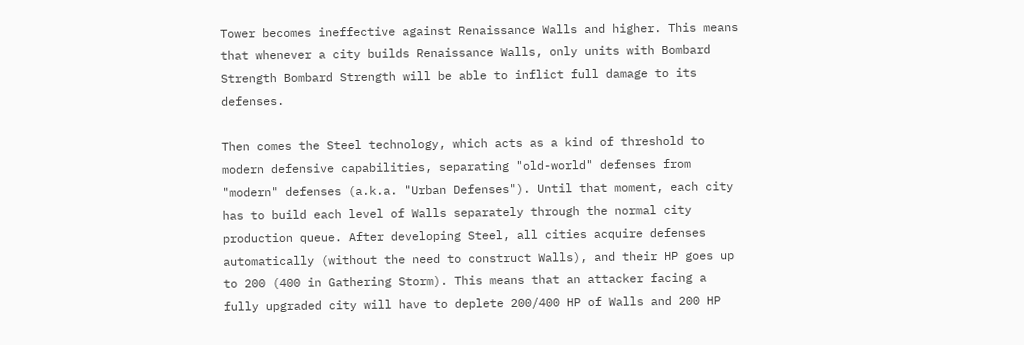Tower becomes ineffective against Renaissance Walls and higher. This means that whenever a city builds Renaissance Walls, only units with Bombard Strength Bombard Strength will be able to inflict full damage to its defenses.

Then comes the Steel technology, which acts as a kind of threshold to modern defensive capabilities, separating "old-world" defenses from "modern" defenses (a.k.a. "Urban Defenses"). Until that moment, each city has to build each level of Walls separately through the normal city production queue. After developing Steel, all cities acquire defenses automatically (without the need to construct Walls), and their HP goes up to 200 (400 in Gathering Storm). This means that an attacker facing a fully upgraded city will have to deplete 200/400 HP of Walls and 200 HP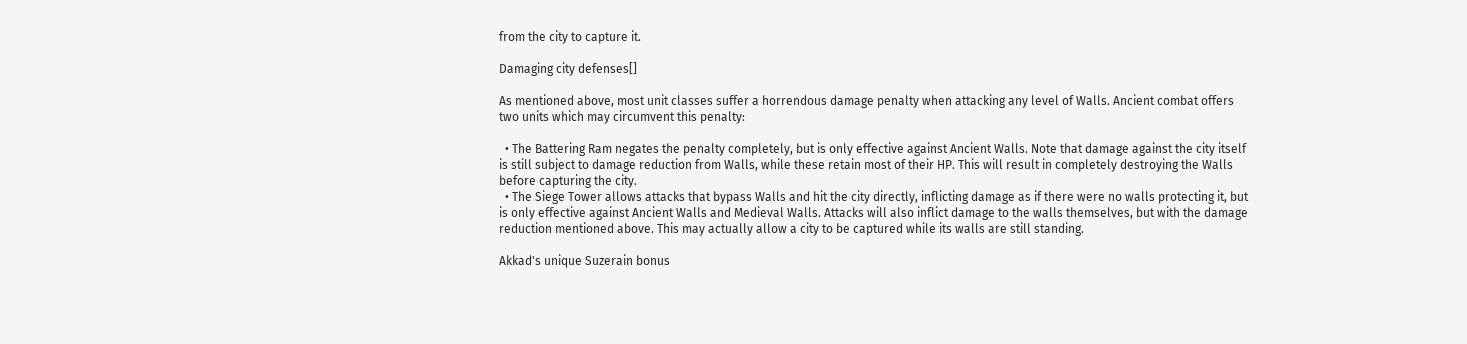from the city to capture it.

Damaging city defenses[]

As mentioned above, most unit classes suffer a horrendous damage penalty when attacking any level of Walls. Ancient combat offers two units which may circumvent this penalty:

  • The Battering Ram negates the penalty completely, but is only effective against Ancient Walls. Note that damage against the city itself is still subject to damage reduction from Walls, while these retain most of their HP. This will result in completely destroying the Walls before capturing the city.
  • The Siege Tower allows attacks that bypass Walls and hit the city directly, inflicting damage as if there were no walls protecting it, but is only effective against Ancient Walls and Medieval Walls. Attacks will also inflict damage to the walls themselves, but with the damage reduction mentioned above. This may actually allow a city to be captured while its walls are still standing.

Akkad's unique Suzerain bonus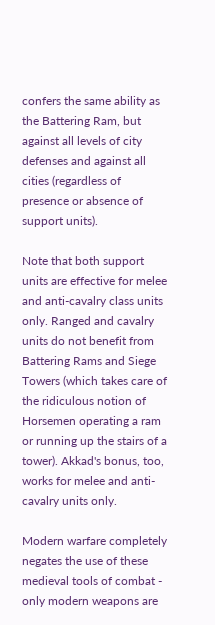confers the same ability as the Battering Ram, but against all levels of city defenses and against all cities (regardless of presence or absence of support units).

Note that both support units are effective for melee and anti-cavalry class units only. Ranged and cavalry units do not benefit from Battering Rams and Siege Towers (which takes care of the ridiculous notion of Horsemen operating a ram or running up the stairs of a tower). Akkad's bonus, too, works for melee and anti-cavalry units only.

Modern warfare completely negates the use of these medieval tools of combat - only modern weapons are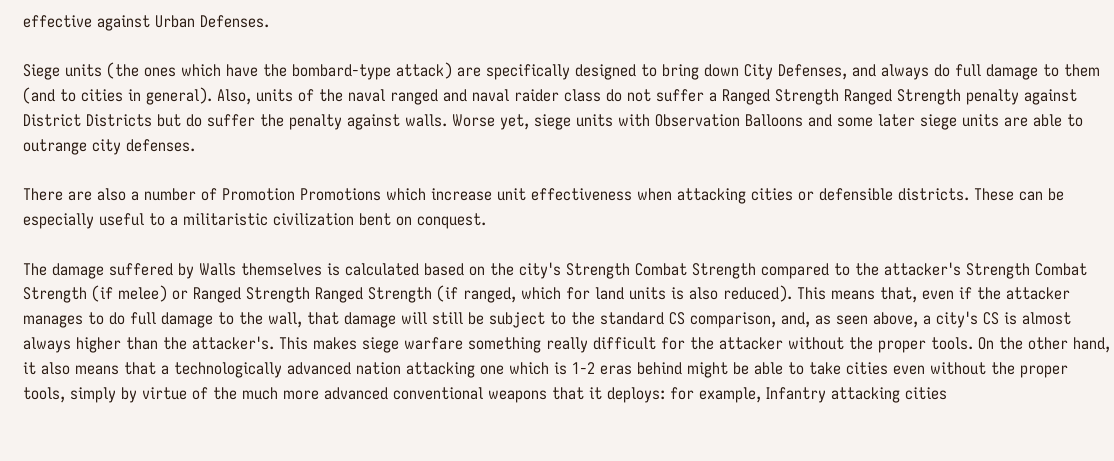effective against Urban Defenses.

Siege units (the ones which have the bombard-type attack) are specifically designed to bring down City Defenses, and always do full damage to them (and to cities in general). Also, units of the naval ranged and naval raider class do not suffer a Ranged Strength Ranged Strength penalty against District Districts but do suffer the penalty against walls. Worse yet, siege units with Observation Balloons and some later siege units are able to outrange city defenses.

There are also a number of Promotion Promotions which increase unit effectiveness when attacking cities or defensible districts. These can be especially useful to a militaristic civilization bent on conquest.

The damage suffered by Walls themselves is calculated based on the city's Strength Combat Strength compared to the attacker's Strength Combat Strength (if melee) or Ranged Strength Ranged Strength (if ranged, which for land units is also reduced). This means that, even if the attacker manages to do full damage to the wall, that damage will still be subject to the standard CS comparison, and, as seen above, a city's CS is almost always higher than the attacker's. This makes siege warfare something really difficult for the attacker without the proper tools. On the other hand, it also means that a technologically advanced nation attacking one which is 1-2 eras behind might be able to take cities even without the proper tools, simply by virtue of the much more advanced conventional weapons that it deploys: for example, Infantry attacking cities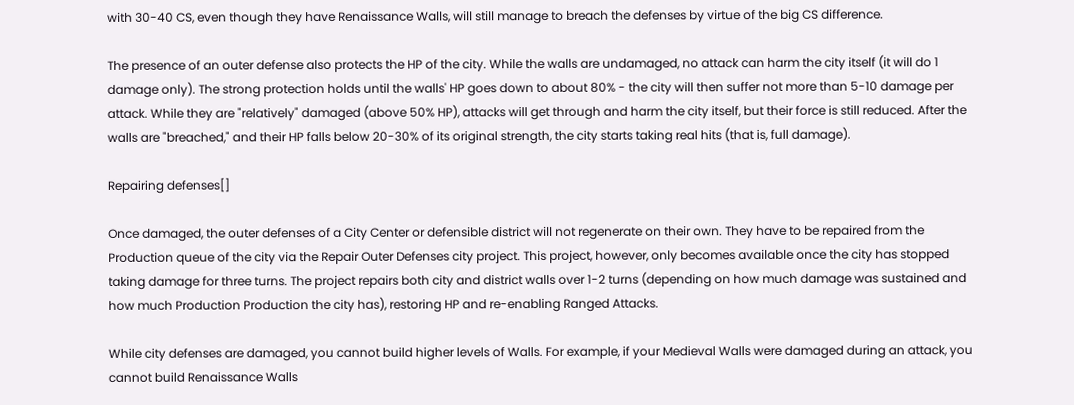with 30-40 CS, even though they have Renaissance Walls, will still manage to breach the defenses by virtue of the big CS difference.

The presence of an outer defense also protects the HP of the city. While the walls are undamaged, no attack can harm the city itself (it will do 1 damage only). The strong protection holds until the walls' HP goes down to about 80% - the city will then suffer not more than 5-10 damage per attack. While they are "relatively" damaged (above 50% HP), attacks will get through and harm the city itself, but their force is still reduced. After the walls are "breached," and their HP falls below 20-30% of its original strength, the city starts taking real hits (that is, full damage).

Repairing defenses[]

Once damaged, the outer defenses of a City Center or defensible district will not regenerate on their own. They have to be repaired from the Production queue of the city via the Repair Outer Defenses city project. This project, however, only becomes available once the city has stopped taking damage for three turns. The project repairs both city and district walls over 1-2 turns (depending on how much damage was sustained and how much Production Production the city has), restoring HP and re-enabling Ranged Attacks.

While city defenses are damaged, you cannot build higher levels of Walls. For example, if your Medieval Walls were damaged during an attack, you cannot build Renaissance Walls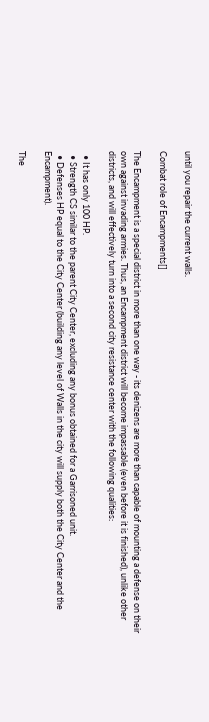until you repair the current walls.

Combat role of Encampments[]

The Encampment is a special district in more than one way - its denizens are more than capable of mounting a defense on their own against invading armies. Thus, an Encampment district will become impassable (even before it is finished), unlike other districts, and will effectively turn into a second city resistance center with the following qualities:

  • It has only 100 HP.
  • Strength CS similar to the parent City Center, excluding any bonus obtained for a Garrisoned unit.
  • Defenses HP equal to the City Center (building any level of Walls in the city will supply both the City Center and the Encampment).

The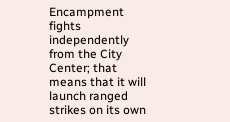Encampment fights independently from the City Center; that means that it will launch ranged strikes on its own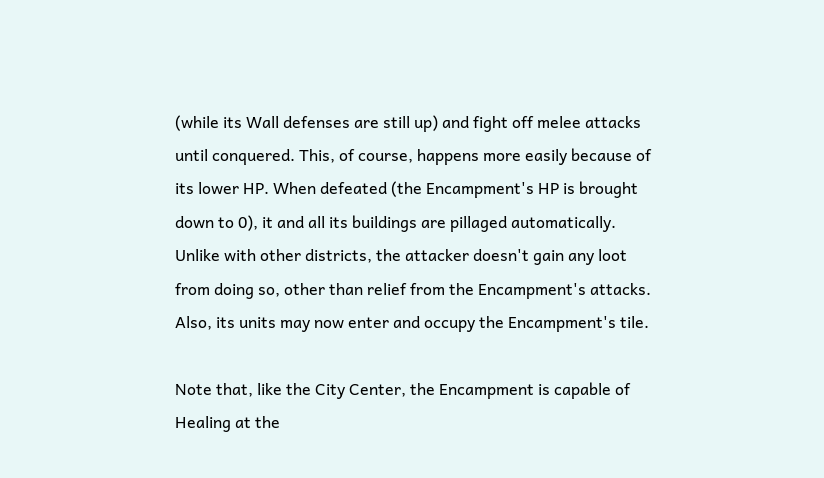(while its Wall defenses are still up) and fight off melee attacks until conquered. This, of course, happens more easily because of its lower HP. When defeated (the Encampment's HP is brought down to 0), it and all its buildings are pillaged automatically. Unlike with other districts, the attacker doesn't gain any loot from doing so, other than relief from the Encampment's attacks. Also, its units may now enter and occupy the Encampment's tile.

Note that, like the City Center, the Encampment is capable of Healing at the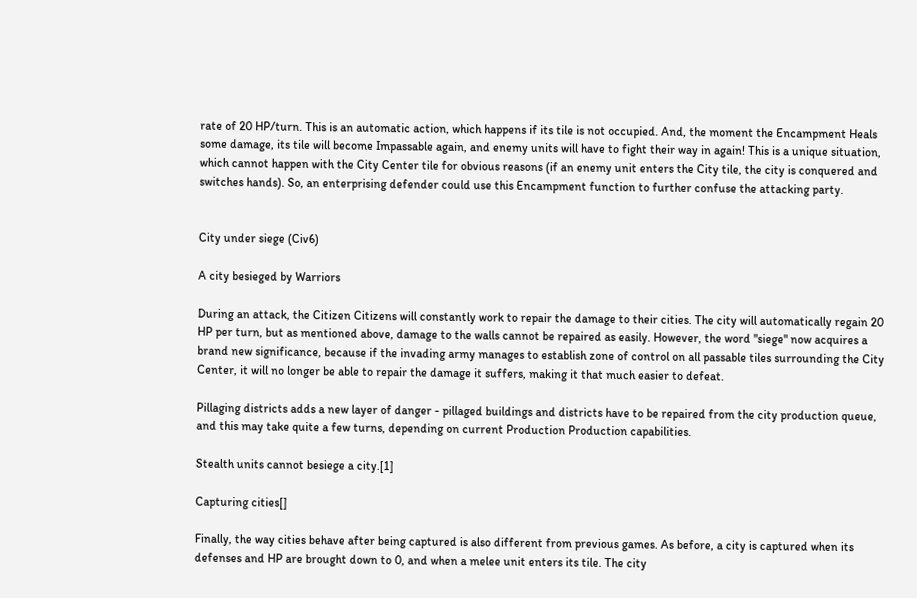rate of 20 HP/turn. This is an automatic action, which happens if its tile is not occupied. And, the moment the Encampment Heals some damage, its tile will become Impassable again, and enemy units will have to fight their way in again! This is a unique situation, which cannot happen with the City Center tile for obvious reasons (if an enemy unit enters the City tile, the city is conquered and switches hands). So, an enterprising defender could use this Encampment function to further confuse the attacking party.


City under siege (Civ6)

A city besieged by Warriors

During an attack, the Citizen Citizens will constantly work to repair the damage to their cities. The city will automatically regain 20 HP per turn, but as mentioned above, damage to the walls cannot be repaired as easily. However, the word "siege" now acquires a brand new significance, because if the invading army manages to establish zone of control on all passable tiles surrounding the City Center, it will no longer be able to repair the damage it suffers, making it that much easier to defeat.

Pillaging districts adds a new layer of danger - pillaged buildings and districts have to be repaired from the city production queue, and this may take quite a few turns, depending on current Production Production capabilities.

Stealth units cannot besiege a city.[1]

Capturing cities[]

Finally, the way cities behave after being captured is also different from previous games. As before, a city is captured when its defenses and HP are brought down to 0, and when a melee unit enters its tile. The city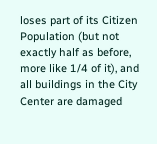loses part of its Citizen Population (but not exactly half as before, more like 1/4 of it), and all buildings in the City Center are damaged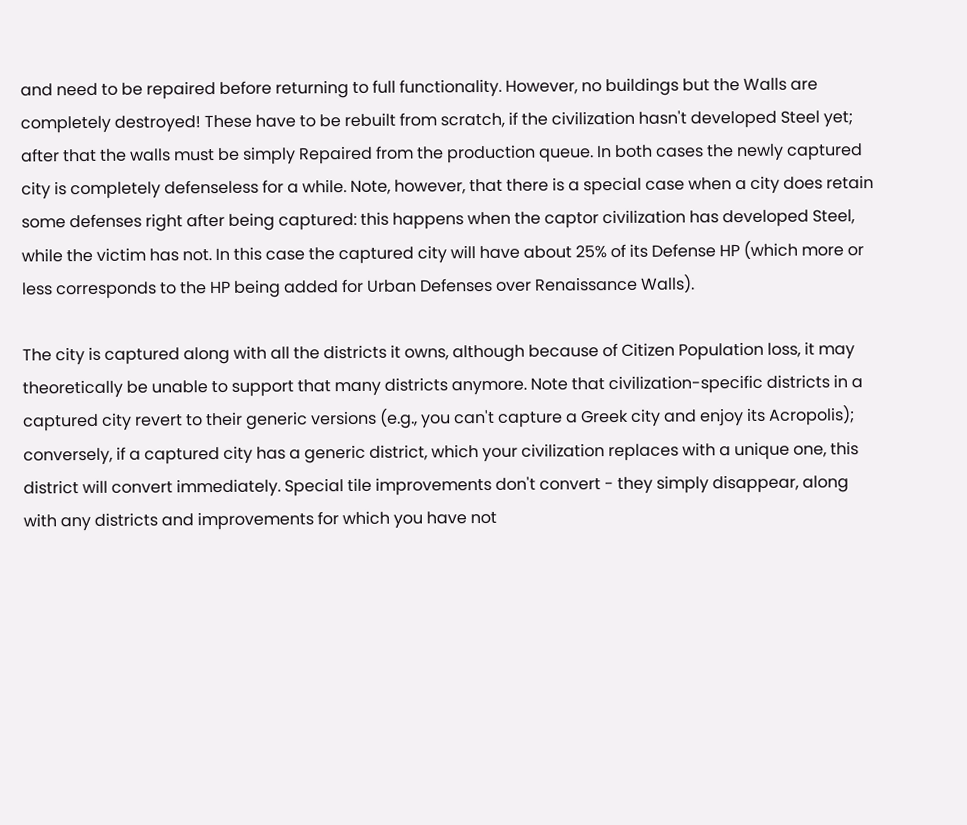and need to be repaired before returning to full functionality. However, no buildings but the Walls are completely destroyed! These have to be rebuilt from scratch, if the civilization hasn't developed Steel yet; after that the walls must be simply Repaired from the production queue. In both cases the newly captured city is completely defenseless for a while. Note, however, that there is a special case when a city does retain some defenses right after being captured: this happens when the captor civilization has developed Steel, while the victim has not. In this case the captured city will have about 25% of its Defense HP (which more or less corresponds to the HP being added for Urban Defenses over Renaissance Walls).

The city is captured along with all the districts it owns, although because of Citizen Population loss, it may theoretically be unable to support that many districts anymore. Note that civilization-specific districts in a captured city revert to their generic versions (e.g., you can't capture a Greek city and enjoy its Acropolis); conversely, if a captured city has a generic district, which your civilization replaces with a unique one, this district will convert immediately. Special tile improvements don't convert - they simply disappear, along with any districts and improvements for which you have not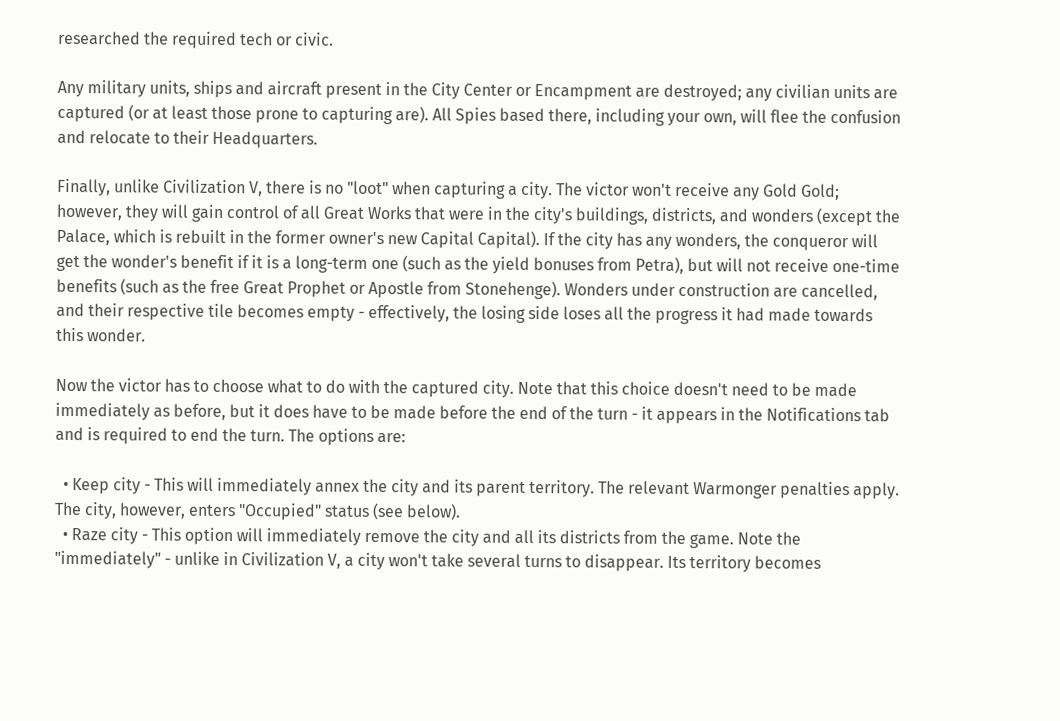researched the required tech or civic.

Any military units, ships and aircraft present in the City Center or Encampment are destroyed; any civilian units are captured (or at least those prone to capturing are). All Spies based there, including your own, will flee the confusion and relocate to their Headquarters.

Finally, unlike Civilization V, there is no "loot" when capturing a city. The victor won't receive any Gold Gold; however, they will gain control of all Great Works that were in the city's buildings, districts, and wonders (except the Palace, which is rebuilt in the former owner's new Capital Capital). If the city has any wonders, the conqueror will get the wonder's benefit if it is a long-term one (such as the yield bonuses from Petra), but will not receive one-time benefits (such as the free Great Prophet or Apostle from Stonehenge). Wonders under construction are cancelled, and their respective tile becomes empty - effectively, the losing side loses all the progress it had made towards this wonder.

Now the victor has to choose what to do with the captured city. Note that this choice doesn't need to be made immediately as before, but it does have to be made before the end of the turn - it appears in the Notifications tab and is required to end the turn. The options are:

  • Keep city - This will immediately annex the city and its parent territory. The relevant Warmonger penalties apply. The city, however, enters "Occupied" status (see below).
  • Raze city - This option will immediately remove the city and all its districts from the game. Note the "immediately" - unlike in Civilization V, a city won't take several turns to disappear. Its territory becomes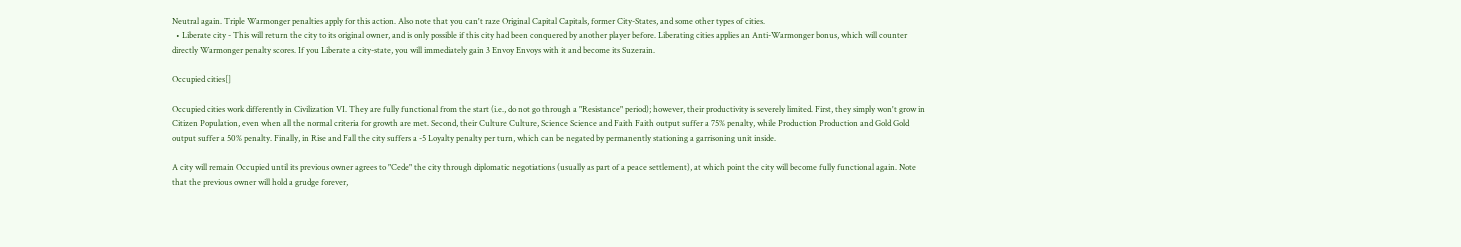Neutral again. Triple Warmonger penalties apply for this action. Also note that you can't raze Original Capital Capitals, former City-States, and some other types of cities.
  • Liberate city - This will return the city to its original owner, and is only possible if this city had been conquered by another player before. Liberating cities applies an Anti-Warmonger bonus, which will counter directly Warmonger penalty scores. If you Liberate a city-state, you will immediately gain 3 Envoy Envoys with it and become its Suzerain.

Occupied cities[]

Occupied cities work differently in Civilization VI. They are fully functional from the start (i.e., do not go through a "Resistance" period); however, their productivity is severely limited. First, they simply won't grow in Citizen Population, even when all the normal criteria for growth are met. Second, their Culture Culture, Science Science and Faith Faith output suffer a 75% penalty, while Production Production and Gold Gold output suffer a 50% penalty. Finally, in Rise and Fall the city suffers a -5 Loyalty penalty per turn, which can be negated by permanently stationing a garrisoning unit inside.

A city will remain Occupied until its previous owner agrees to "Cede" the city through diplomatic negotiations (usually as part of a peace settlement), at which point the city will become fully functional again. Note that the previous owner will hold a grudge forever,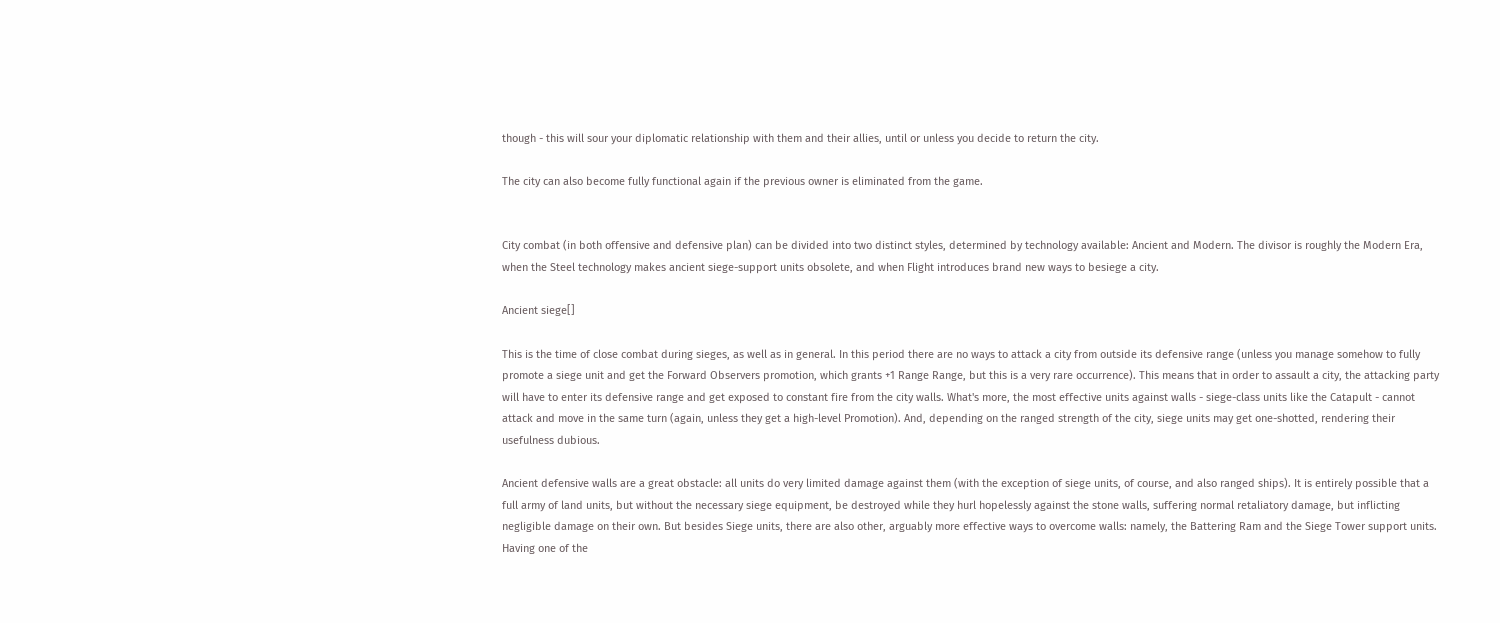though - this will sour your diplomatic relationship with them and their allies, until or unless you decide to return the city.

The city can also become fully functional again if the previous owner is eliminated from the game.


City combat (in both offensive and defensive plan) can be divided into two distinct styles, determined by technology available: Ancient and Modern. The divisor is roughly the Modern Era, when the Steel technology makes ancient siege-support units obsolete, and when Flight introduces brand new ways to besiege a city.

Ancient siege[]

This is the time of close combat during sieges, as well as in general. In this period there are no ways to attack a city from outside its defensive range (unless you manage somehow to fully promote a siege unit and get the Forward Observers promotion, which grants +1 Range Range, but this is a very rare occurrence). This means that in order to assault a city, the attacking party will have to enter its defensive range and get exposed to constant fire from the city walls. What's more, the most effective units against walls - siege-class units like the Catapult - cannot attack and move in the same turn (again, unless they get a high-level Promotion). And, depending on the ranged strength of the city, siege units may get one-shotted, rendering their usefulness dubious.

Ancient defensive walls are a great obstacle: all units do very limited damage against them (with the exception of siege units, of course, and also ranged ships). It is entirely possible that a full army of land units, but without the necessary siege equipment, be destroyed while they hurl hopelessly against the stone walls, suffering normal retaliatory damage, but inflicting negligible damage on their own. But besides Siege units, there are also other, arguably more effective ways to overcome walls: namely, the Battering Ram and the Siege Tower support units. Having one of the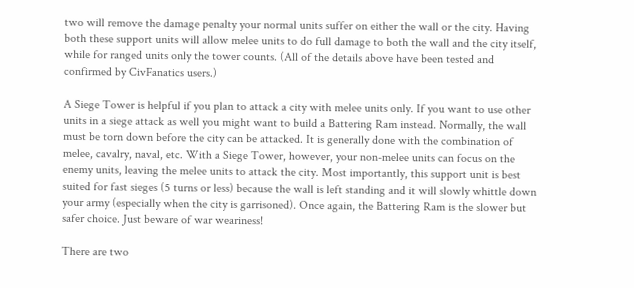two will remove the damage penalty your normal units suffer on either the wall or the city. Having both these support units will allow melee units to do full damage to both the wall and the city itself, while for ranged units only the tower counts. (All of the details above have been tested and confirmed by CivFanatics users.)

A Siege Tower is helpful if you plan to attack a city with melee units only. If you want to use other units in a siege attack as well you might want to build a Battering Ram instead. Normally, the wall must be torn down before the city can be attacked. It is generally done with the combination of melee, cavalry, naval, etc. With a Siege Tower, however, your non-melee units can focus on the enemy units, leaving the melee units to attack the city. Most importantly, this support unit is best suited for fast sieges (5 turns or less) because the wall is left standing and it will slowly whittle down your army (especially when the city is garrisoned). Once again, the Battering Ram is the slower but safer choice. Just beware of war weariness!

There are two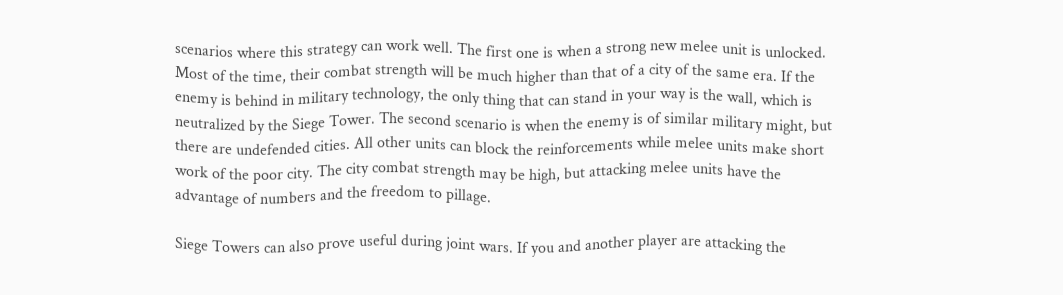scenarios where this strategy can work well. The first one is when a strong new melee unit is unlocked. Most of the time, their combat strength will be much higher than that of a city of the same era. If the enemy is behind in military technology, the only thing that can stand in your way is the wall, which is neutralized by the Siege Tower. The second scenario is when the enemy is of similar military might, but there are undefended cities. All other units can block the reinforcements while melee units make short work of the poor city. The city combat strength may be high, but attacking melee units have the advantage of numbers and the freedom to pillage.

Siege Towers can also prove useful during joint wars. If you and another player are attacking the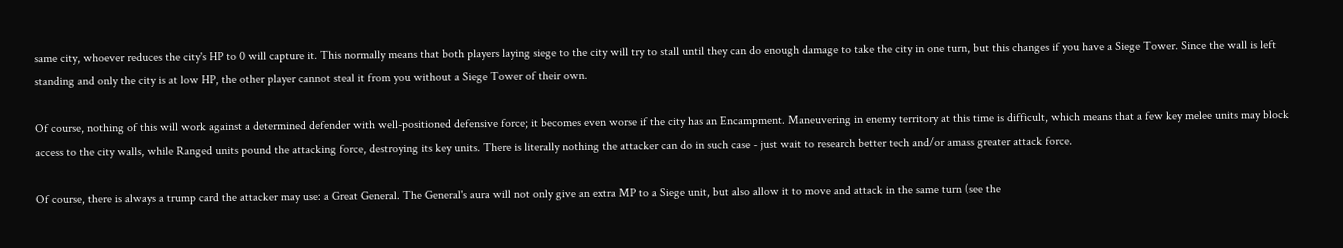same city, whoever reduces the city's HP to 0 will capture it. This normally means that both players laying siege to the city will try to stall until they can do enough damage to take the city in one turn, but this changes if you have a Siege Tower. Since the wall is left standing and only the city is at low HP, the other player cannot steal it from you without a Siege Tower of their own.

Of course, nothing of this will work against a determined defender with well-positioned defensive force; it becomes even worse if the city has an Encampment. Maneuvering in enemy territory at this time is difficult, which means that a few key melee units may block access to the city walls, while Ranged units pound the attacking force, destroying its key units. There is literally nothing the attacker can do in such case - just wait to research better tech and/or amass greater attack force.

Of course, there is always a trump card the attacker may use: a Great General. The General's aura will not only give an extra MP to a Siege unit, but also allow it to move and attack in the same turn (see the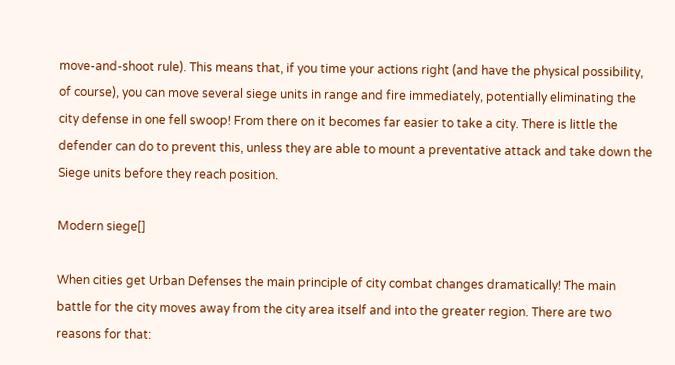move-and-shoot rule). This means that, if you time your actions right (and have the physical possibility, of course), you can move several siege units in range and fire immediately, potentially eliminating the city defense in one fell swoop! From there on it becomes far easier to take a city. There is little the defender can do to prevent this, unless they are able to mount a preventative attack and take down the Siege units before they reach position.

Modern siege[]

When cities get Urban Defenses the main principle of city combat changes dramatically! The main battle for the city moves away from the city area itself and into the greater region. There are two reasons for that: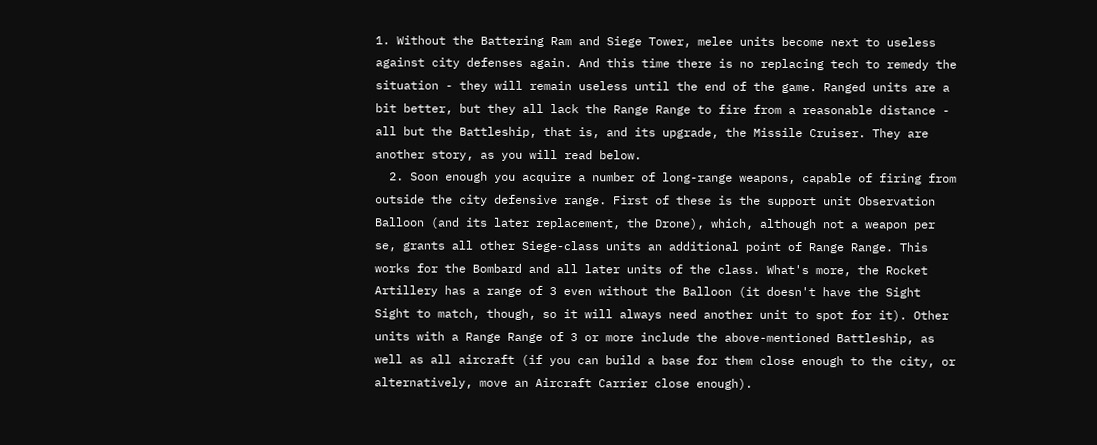1. Without the Battering Ram and Siege Tower, melee units become next to useless against city defenses again. And this time there is no replacing tech to remedy the situation - they will remain useless until the end of the game. Ranged units are a bit better, but they all lack the Range Range to fire from a reasonable distance - all but the Battleship, that is, and its upgrade, the Missile Cruiser. They are another story, as you will read below.
  2. Soon enough you acquire a number of long-range weapons, capable of firing from outside the city defensive range. First of these is the support unit Observation Balloon (and its later replacement, the Drone), which, although not a weapon per se, grants all other Siege-class units an additional point of Range Range. This works for the Bombard and all later units of the class. What's more, the Rocket Artillery has a range of 3 even without the Balloon (it doesn't have the Sight Sight to match, though, so it will always need another unit to spot for it). Other units with a Range Range of 3 or more include the above-mentioned Battleship, as well as all aircraft (if you can build a base for them close enough to the city, or alternatively, move an Aircraft Carrier close enough).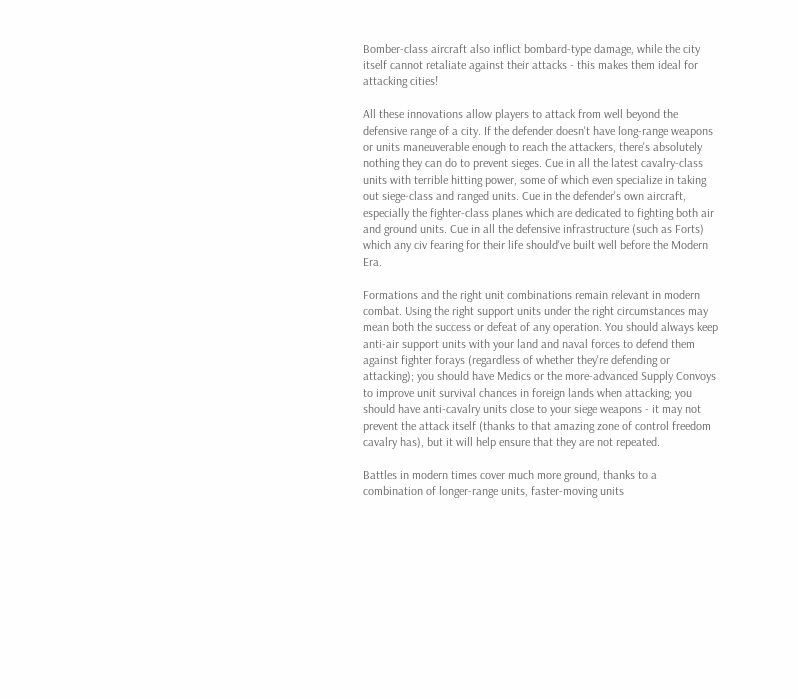Bomber-class aircraft also inflict bombard-type damage, while the city itself cannot retaliate against their attacks - this makes them ideal for attacking cities!

All these innovations allow players to attack from well beyond the defensive range of a city. If the defender doesn't have long-range weapons or units maneuverable enough to reach the attackers, there's absolutely nothing they can do to prevent sieges. Cue in all the latest cavalry-class units with terrible hitting power, some of which even specialize in taking out siege-class and ranged units. Cue in the defender's own aircraft, especially the fighter-class planes which are dedicated to fighting both air and ground units. Cue in all the defensive infrastructure (such as Forts) which any civ fearing for their life should've built well before the Modern Era.

Formations and the right unit combinations remain relevant in modern combat. Using the right support units under the right circumstances may mean both the success or defeat of any operation. You should always keep anti-air support units with your land and naval forces to defend them against fighter forays (regardless of whether they're defending or attacking); you should have Medics or the more-advanced Supply Convoys to improve unit survival chances in foreign lands when attacking; you should have anti-cavalry units close to your siege weapons - it may not prevent the attack itself (thanks to that amazing zone of control freedom cavalry has), but it will help ensure that they are not repeated.

Battles in modern times cover much more ground, thanks to a combination of longer-range units, faster-moving units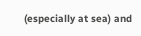(especially at sea) and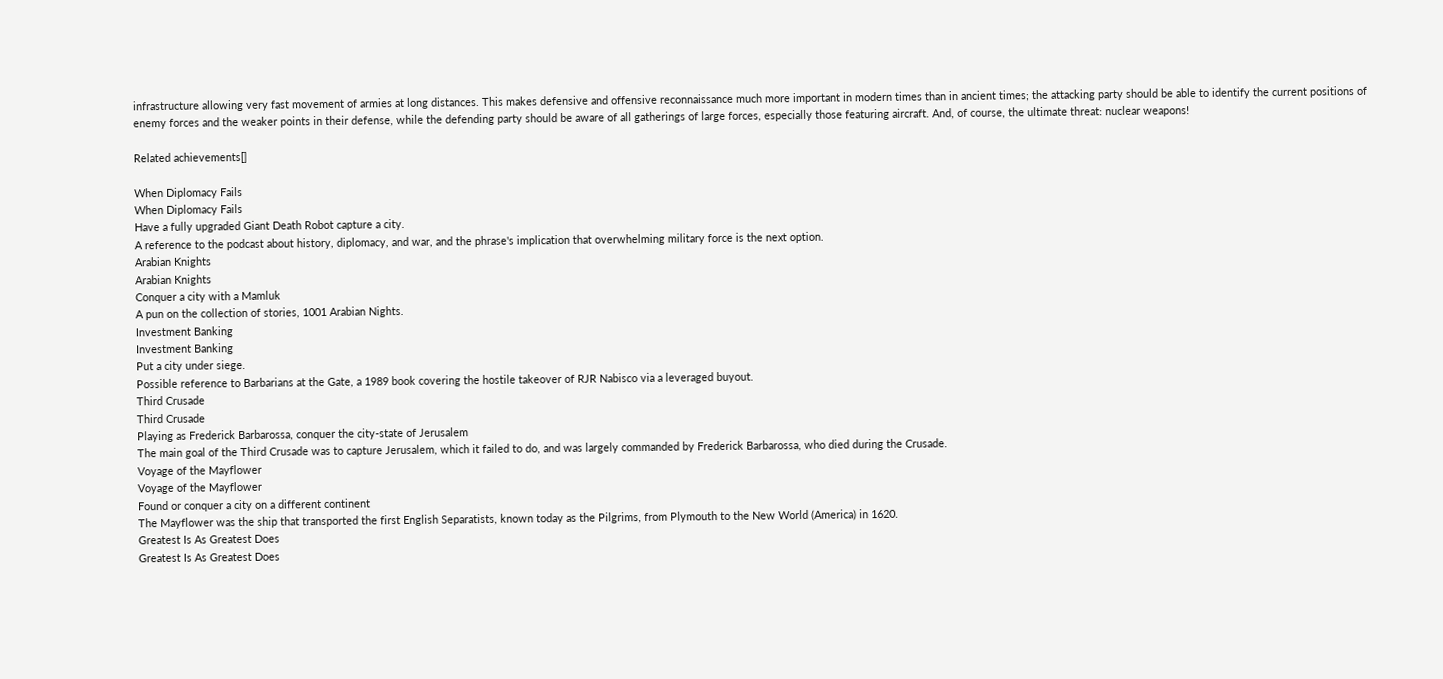infrastructure allowing very fast movement of armies at long distances. This makes defensive and offensive reconnaissance much more important in modern times than in ancient times; the attacking party should be able to identify the current positions of enemy forces and the weaker points in their defense, while the defending party should be aware of all gatherings of large forces, especially those featuring aircraft. And, of course, the ultimate threat: nuclear weapons!

Related achievements[]

When Diplomacy Fails
When Diplomacy Fails
Have a fully upgraded Giant Death Robot capture a city.
A reference to the podcast about history, diplomacy, and war, and the phrase's implication that overwhelming military force is the next option.
Arabian Knights
Arabian Knights
Conquer a city with a Mamluk
A pun on the collection of stories, 1001 Arabian Nights.
Investment Banking
Investment Banking
Put a city under siege.
Possible reference to Barbarians at the Gate, a 1989 book covering the hostile takeover of RJR Nabisco via a leveraged buyout.
Third Crusade
Third Crusade
Playing as Frederick Barbarossa, conquer the city-state of Jerusalem
The main goal of the Third Crusade was to capture Jerusalem, which it failed to do, and was largely commanded by Frederick Barbarossa, who died during the Crusade.
Voyage of the Mayflower
Voyage of the Mayflower
Found or conquer a city on a different continent
The Mayflower was the ship that transported the first English Separatists, known today as the Pilgrims, from Plymouth to the New World (America) in 1620.
Greatest Is As Greatest Does
Greatest Is As Greatest Does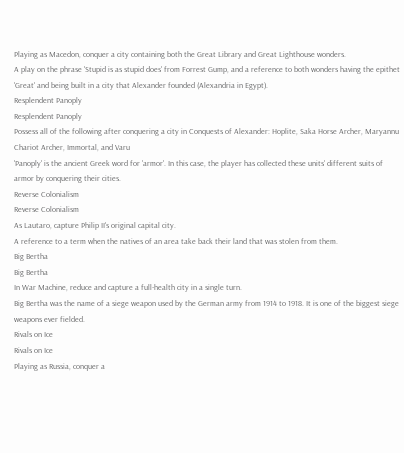Playing as Macedon, conquer a city containing both the Great Library and Great Lighthouse wonders.
A play on the phrase 'Stupid is as stupid does' from Forrest Gump, and a reference to both wonders having the epithet 'Great' and being built in a city that Alexander founded (Alexandria in Egypt).
Resplendent Panoply
Resplendent Panoply
Possess all of the following after conquering a city in Conquests of Alexander: Hoplite, Saka Horse Archer, Maryannu Chariot Archer, Immortal, and Varu
'Panoply' is the ancient Greek word for 'armor'. In this case, the player has collected these units' different suits of armor by conquering their cities.
Reverse Colonialism
Reverse Colonialism
As Lautaro, capture Philip II's original capital city.
A reference to a term when the natives of an area take back their land that was stolen from them.
Big Bertha
Big Bertha
In War Machine, reduce and capture a full-health city in a single turn.
Big Bertha was the name of a siege weapon used by the German army from 1914 to 1918. It is one of the biggest siege weapons ever fielded.
Rivals on Ice
Rivals on Ice
Playing as Russia, conquer a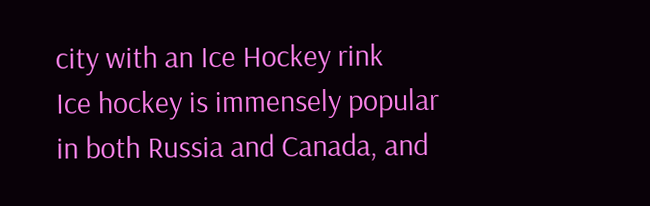city with an Ice Hockey rink
Ice hockey is immensely popular in both Russia and Canada, and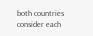both countries consider each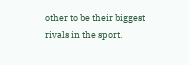other to be their biggest rivals in the sport.